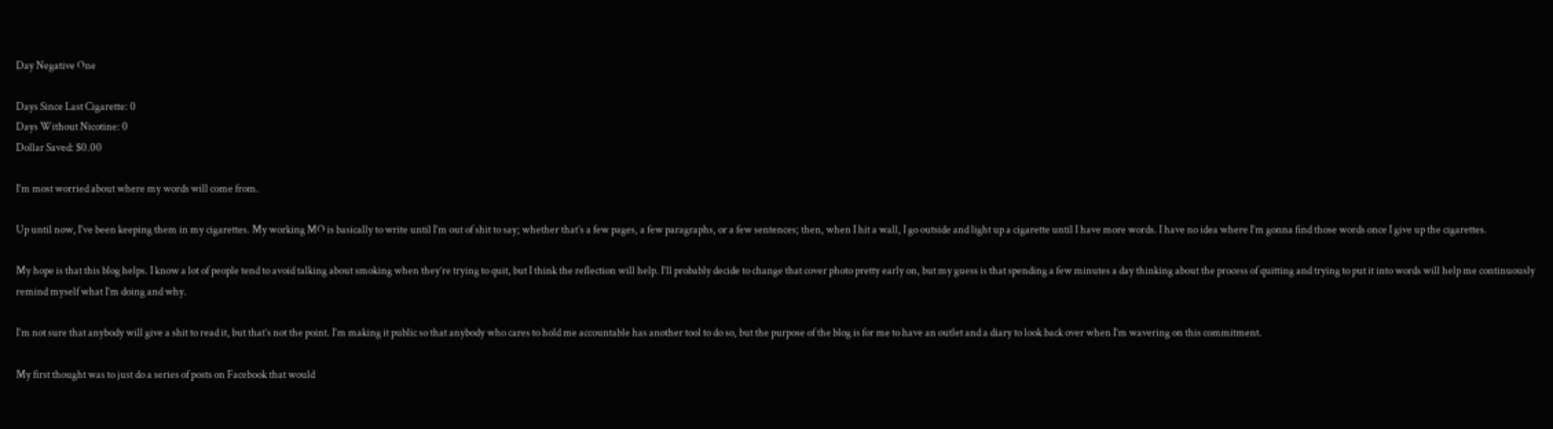Day Negative One

Days Since Last Cigarette: 0
Days Without Nicotine: 0
Dollar Saved: $0.00

I’m most worried about where my words will come from.

Up until now, I’ve been keeping them in my cigarettes. My working MO is basically to write until I’m out of shit to say; whether that’s a few pages, a few paragraphs, or a few sentences; then, when I hit a wall, I go outside and light up a cigarette until I have more words. I have no idea where I’m gonna find those words once I give up the cigarettes.

My hope is that this blog helps. I know a lot of people tend to avoid talking about smoking when they’re trying to quit, but I think the reflection will help. I’ll probably decide to change that cover photo pretty early on, but my guess is that spending a few minutes a day thinking about the process of quitting and trying to put it into words will help me continuously remind myself what I’m doing and why.

I’m not sure that anybody will give a shit to read it, but that’s not the point. I’m making it public so that anybody who cares to hold me accountable has another tool to do so, but the purpose of the blog is for me to have an outlet and a diary to look back over when I’m wavering on this commitment.

My first thought was to just do a series of posts on Facebook that would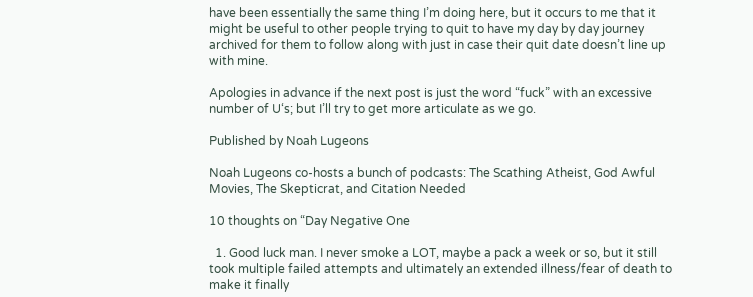have been essentially the same thing I’m doing here, but it occurs to me that it might be useful to other people trying to quit to have my day by day journey archived for them to follow along with just in case their quit date doesn’t line up with mine.

Apologies in advance if the next post is just the word “fuck” with an excessive number of U‘s; but I’ll try to get more articulate as we go.

Published by Noah Lugeons

Noah Lugeons co-hosts a bunch of podcasts: The Scathing Atheist, God Awful Movies, The Skepticrat, and Citation Needed

10 thoughts on “Day Negative One

  1. Good luck man. I never smoke a LOT, maybe a pack a week or so, but it still took multiple failed attempts and ultimately an extended illness/fear of death to make it finally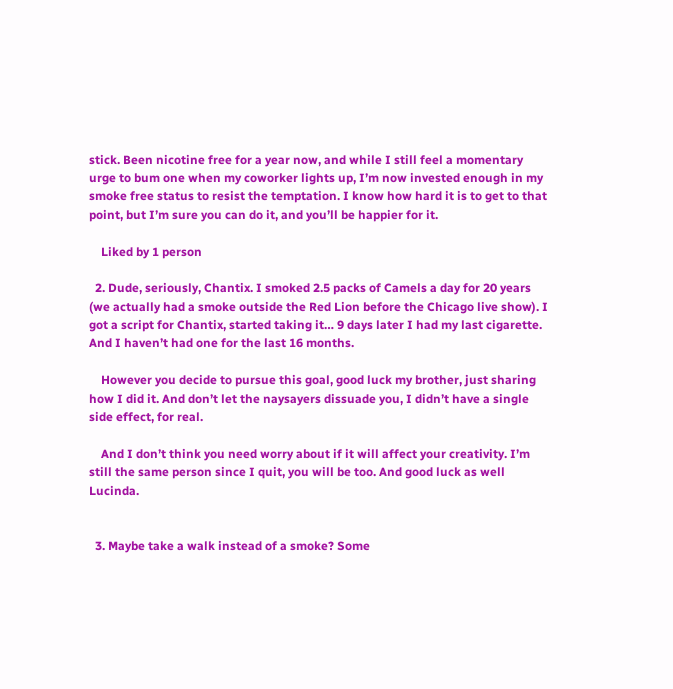stick. Been nicotine free for a year now, and while I still feel a momentary urge to bum one when my coworker lights up, I’m now invested enough in my smoke free status to resist the temptation. I know how hard it is to get to that point, but I’m sure you can do it, and you’ll be happier for it.

    Liked by 1 person

  2. Dude, seriously, Chantix. I smoked 2.5 packs of Camels a day for 20 years (we actually had a smoke outside the Red Lion before the Chicago live show). I got a script for Chantix, started taking it… 9 days later I had my last cigarette. And I haven’t had one for the last 16 months.

    However you decide to pursue this goal, good luck my brother, just sharing how I did it. And don’t let the naysayers dissuade you, I didn’t have a single side effect, for real.

    And I don’t think you need worry about if it will affect your creativity. I’m still the same person since I quit, you will be too. And good luck as well Lucinda.


  3. Maybe take a walk instead of a smoke? Some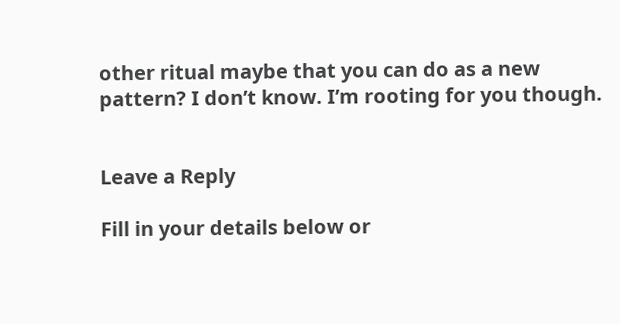other ritual maybe that you can do as a new pattern? I don’t know. I’m rooting for you though.


Leave a Reply

Fill in your details below or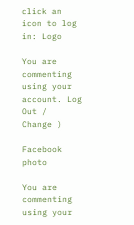click an icon to log in: Logo

You are commenting using your account. Log Out /  Change )

Facebook photo

You are commenting using your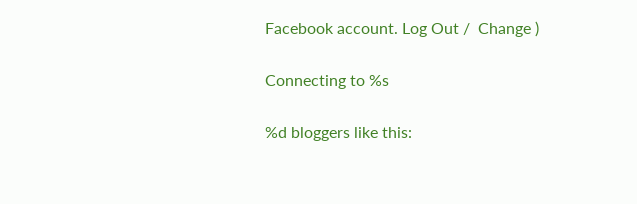Facebook account. Log Out /  Change )

Connecting to %s

%d bloggers like this: